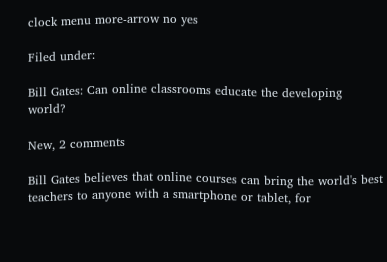clock menu more-arrow no yes

Filed under:

Bill Gates: Can online classrooms educate the developing world?

New, 2 comments

Bill Gates believes that online courses can bring the world's best teachers to anyone with a smartphone or tablet, for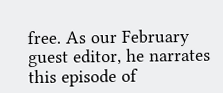free. As our February guest editor, he narrates this episode of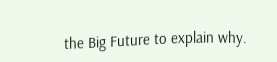the Big Future to explain why.